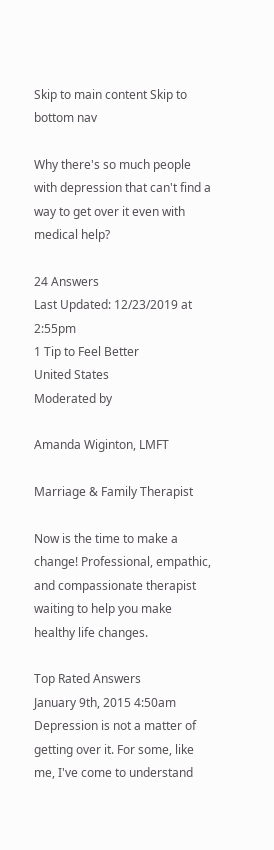Skip to main content Skip to bottom nav

Why there's so much people with depression that can't find a way to get over it even with medical help?

24 Answers
Last Updated: 12/23/2019 at 2:55pm
1 Tip to Feel Better
United States
Moderated by

Amanda Wiginton, LMFT

Marriage & Family Therapist

Now is the time to make a change! Professional, empathic, and compassionate therapist waiting to help you make healthy life changes.

Top Rated Answers
January 9th, 2015 4:50am
Depression is not a matter of getting over it. For some, like me, I've come to understand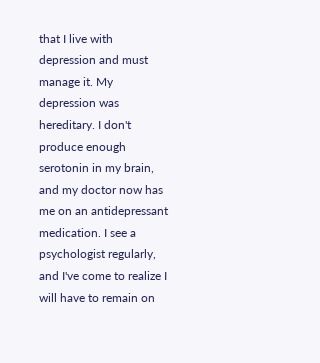that I live with depression and must manage it. My depression was hereditary. I don't produce enough serotonin in my brain, and my doctor now has me on an antidepressant medication. I see a psychologist regularly, and I've come to realize I will have to remain on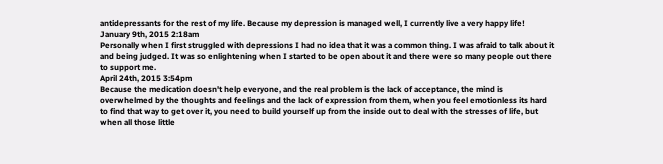antidepressants for the rest of my life. Because my depression is managed well, I currently live a very happy life!
January 9th, 2015 2:18am
Personally when I first struggled with depressions I had no idea that it was a common thing. I was afraid to talk about it and being judged. It was so enlightening when I started to be open about it and there were so many people out there to support me.
April 24th, 2015 3:54pm
Because the medication doesn't help everyone, and the real problem is the lack of acceptance, the mind is overwhelmed by the thoughts and feelings and the lack of expression from them, when you feel emotionless its hard to find that way to get over it, you need to build yourself up from the inside out to deal with the stresses of life, but when all those little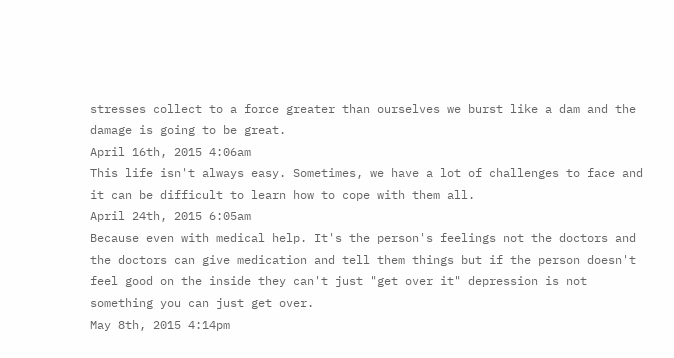stresses collect to a force greater than ourselves we burst like a dam and the damage is going to be great.
April 16th, 2015 4:06am
This life isn't always easy. Sometimes, we have a lot of challenges to face and it can be difficult to learn how to cope with them all.
April 24th, 2015 6:05am
Because even with medical help. It's the person's feelings not the doctors and the doctors can give medication and tell them things but if the person doesn't feel good on the inside they can't just "get over it" depression is not something you can just get over.
May 8th, 2015 4:14pm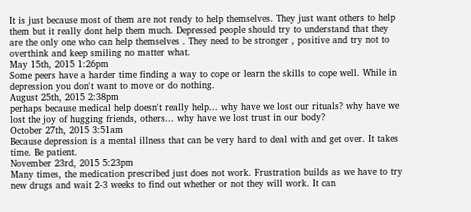It is just because most of them are not ready to help themselves. They just want others to help them but it really dont help them much. Depressed people should try to understand that they are the only one who can help themselves . They need to be stronger , positive and try not to overthink and keep smiling no matter what.
May 15th, 2015 1:26pm
Some peers have a harder time finding a way to cope or learn the skills to cope well. While in depression you don't want to move or do nothing.
August 25th, 2015 2:38pm
perhaps because medical help doesn't really help... why have we lost our rituals? why have we lost the joy of hugging friends, others... why have we lost trust in our body?
October 27th, 2015 3:51am
Because depression is a mental illness that can be very hard to deal with and get over. It takes time. Be patient.
November 23rd, 2015 5:23pm
Many times, the medication prescribed just does not work. Frustration builds as we have to try new drugs and wait 2-3 weeks to find out whether or not they will work. It can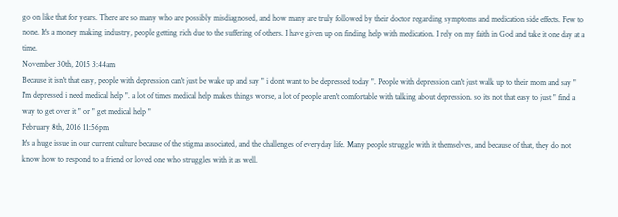go on like that for years. There are so many who are possibly misdiagnosed, and how many are truly followed by their doctor regarding symptoms and medication side effects. Few to none. It's a money making industry, people getting rich due to the suffering of others. I have given up on finding help with medication. I rely on my faith in God and take it one day at a time.
November 30th, 2015 3:44am
Because it isn't that easy, people with depression can't just be wake up and say " i dont want to be depressed today ". People with depression can't just walk up to their mom and say " I'm depressed i need medical help ". a lot of times medical help makes things worse, a lot of people aren't comfortable with talking about depression. so its not that easy to just " find a way to get over it " or " get medical help "
February 8th, 2016 11:56pm
It's a huge issue in our current culture because of the stigma associated, and the challenges of everyday life. Many people struggle with it themselves, and because of that, they do not know how to respond to a friend or loved one who struggles with it as well.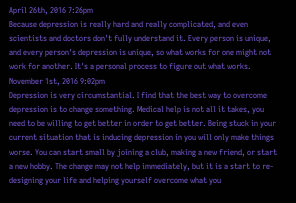April 26th, 2016 7:26pm
Because depression is really hard and really complicated, and even scientists and doctors don't fully understand it. Every person is unique, and every person's depression is unique, so what works for one might not work for another. It's a personal process to figure out what works.
November 1st, 2016 9:02pm
Depression is very circumstantial. I find that the best way to overcome depression is to change something. Medical help is not all it takes, you need to be willing to get better in order to get better. Being stuck in your current situation that is inducing depression in you will only make things worse. You can start small by joining a club, making a new friend, or start a new hobby. The change may not help immediately, but it is a start to re-designing your life and helping yourself overcome what you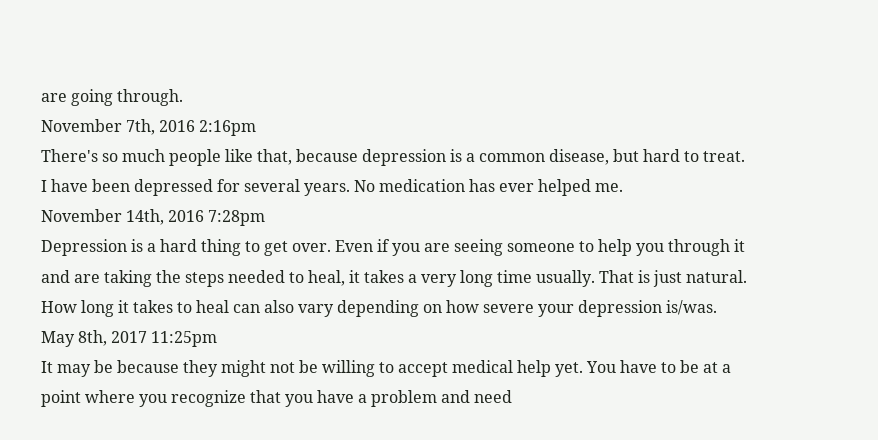are going through.
November 7th, 2016 2:16pm
There's so much people like that, because depression is a common disease, but hard to treat. I have been depressed for several years. No medication has ever helped me.
November 14th, 2016 7:28pm
Depression is a hard thing to get over. Even if you are seeing someone to help you through it and are taking the steps needed to heal, it takes a very long time usually. That is just natural. How long it takes to heal can also vary depending on how severe your depression is/was.
May 8th, 2017 11:25pm
It may be because they might not be willing to accept medical help yet. You have to be at a point where you recognize that you have a problem and need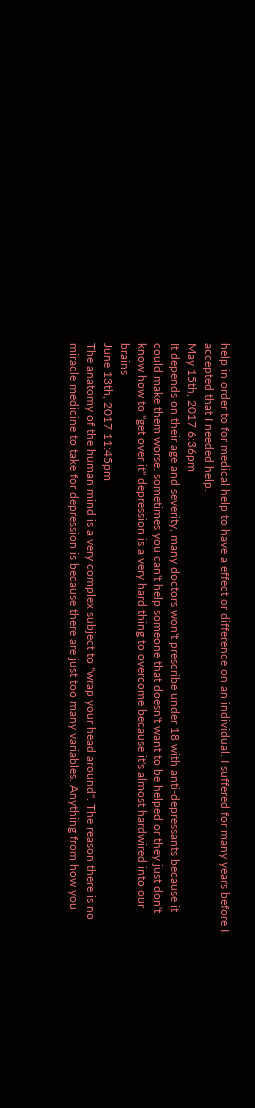help in order to for medical help to have a effect or difference on an individual. I suffered for many years before I accepted that I needed help.
May 15th, 2017 6:36pm
It depends on their age and severity, many doctors won't prescribe under 18 with anti-depressants because it could make them worse. sometimes you can't help someone that doesn't want to be helped or they just don't know how to "get over it" depression is a very hard thing to overcome because it's almost hardwired into our brains
June 13th, 2017 11:45pm
The anatomy of the human mind is a very complex subject to "wrap your head around". The reason there is no miracle medicine to take for depression is because there are just too many variables. Anything from how you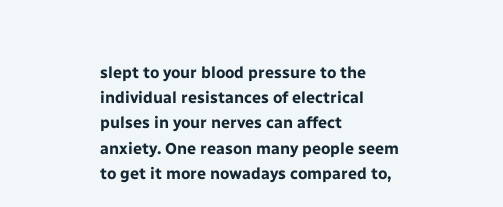slept to your blood pressure to the individual resistances of electrical pulses in your nerves can affect anxiety. One reason many people seem to get it more nowadays compared to,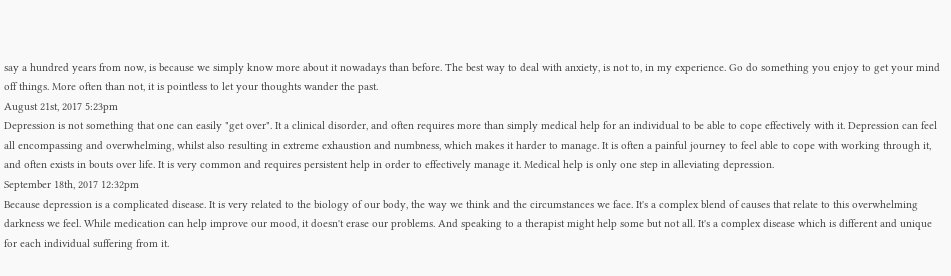say a hundred years from now, is because we simply know more about it nowadays than before. The best way to deal with anxiety, is not to, in my experience. Go do something you enjoy to get your mind off things. More often than not, it is pointless to let your thoughts wander the past.
August 21st, 2017 5:23pm
Depression is not something that one can easily "get over". It a clinical disorder, and often requires more than simply medical help for an individual to be able to cope effectively with it. Depression can feel all encompassing and overwhelming, whilst also resulting in extreme exhaustion and numbness, which makes it harder to manage. It is often a painful journey to feel able to cope with working through it, and often exists in bouts over life. It is very common and requires persistent help in order to effectively manage it. Medical help is only one step in alleviating depression.
September 18th, 2017 12:32pm
Because depression is a complicated disease. It is very related to the biology of our body, the way we think and the circumstances we face. It's a complex blend of causes that relate to this overwhelming darkness we feel. While medication can help improve our mood, it doesn't erase our problems. And speaking to a therapist might help some but not all. It's a complex disease which is different and unique for each individual suffering from it.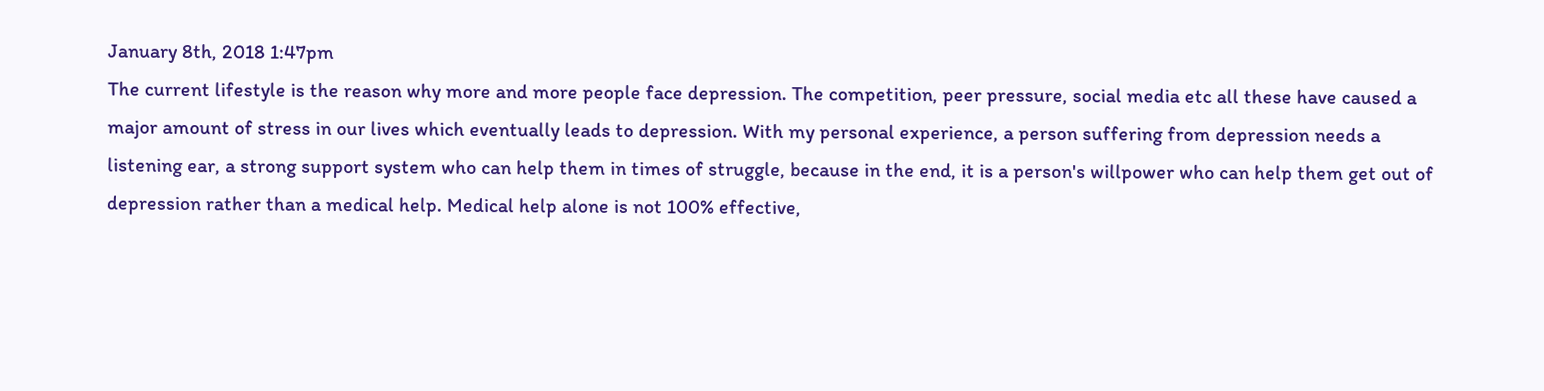January 8th, 2018 1:47pm
The current lifestyle is the reason why more and more people face depression. The competition, peer pressure, social media etc all these have caused a major amount of stress in our lives which eventually leads to depression. With my personal experience, a person suffering from depression needs a listening ear, a strong support system who can help them in times of struggle, because in the end, it is a person's willpower who can help them get out of depression rather than a medical help. Medical help alone is not 100% effective,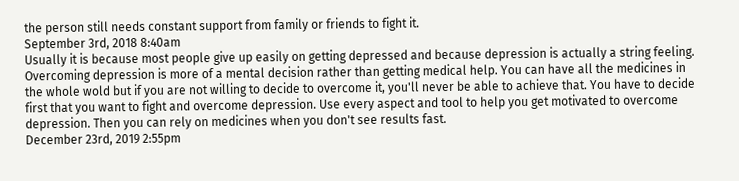the person still needs constant support from family or friends to fight it.
September 3rd, 2018 8:40am
Usually it is because most people give up easily on getting depressed and because depression is actually a string feeling. Overcoming depression is more of a mental decision rather than getting medical help. You can have all the medicines in the whole wold but if you are not willing to decide to overcome it, you'll never be able to achieve that. You have to decide first that you want to fight and overcome depression. Use every aspect and tool to help you get motivated to overcome depression. Then you can rely on medicines when you don't see results fast.
December 23rd, 2019 2:55pm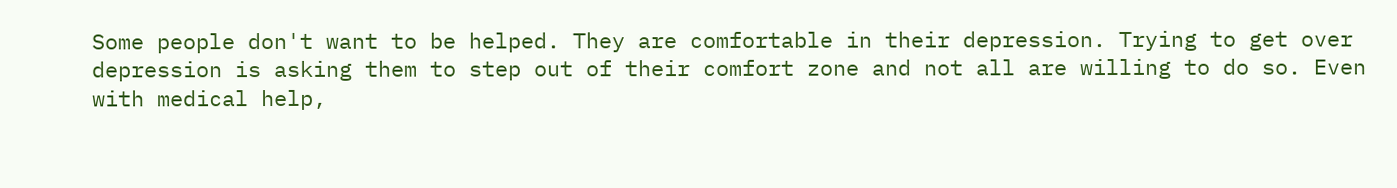Some people don't want to be helped. They are comfortable in their depression. Trying to get over depression is asking them to step out of their comfort zone and not all are willing to do so. Even with medical help,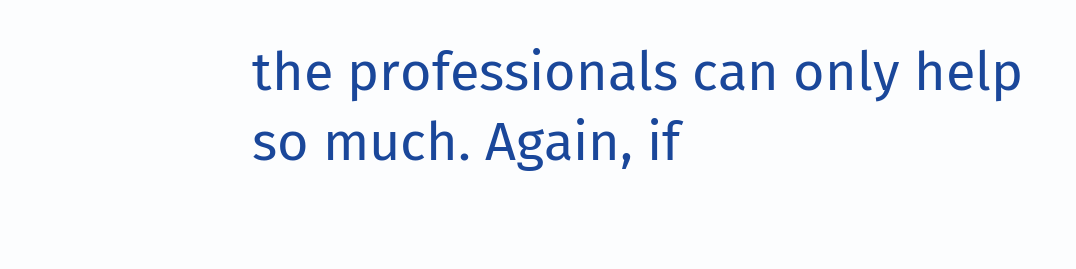the professionals can only help so much. Again, if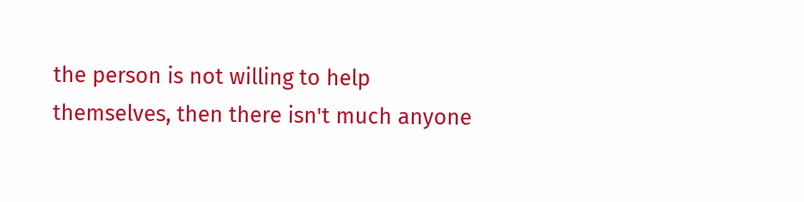the person is not willing to help themselves, then there isn't much anyone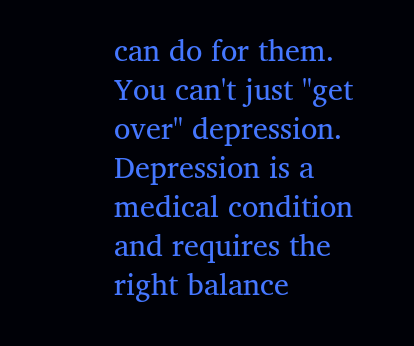can do for them. You can't just "get over" depression. Depression is a medical condition and requires the right balance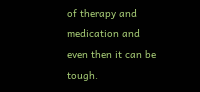of therapy and medication and even then it can be tough.